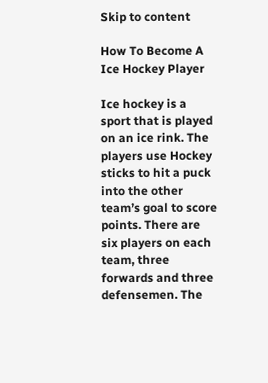Skip to content

How To Become A Ice Hockey Player

Ice hockey is a sport that is played on an ice rink. The players use Hockey sticks to hit a puck into the other team’s goal to score points. There are six players on each team, three forwards and three defensemen. The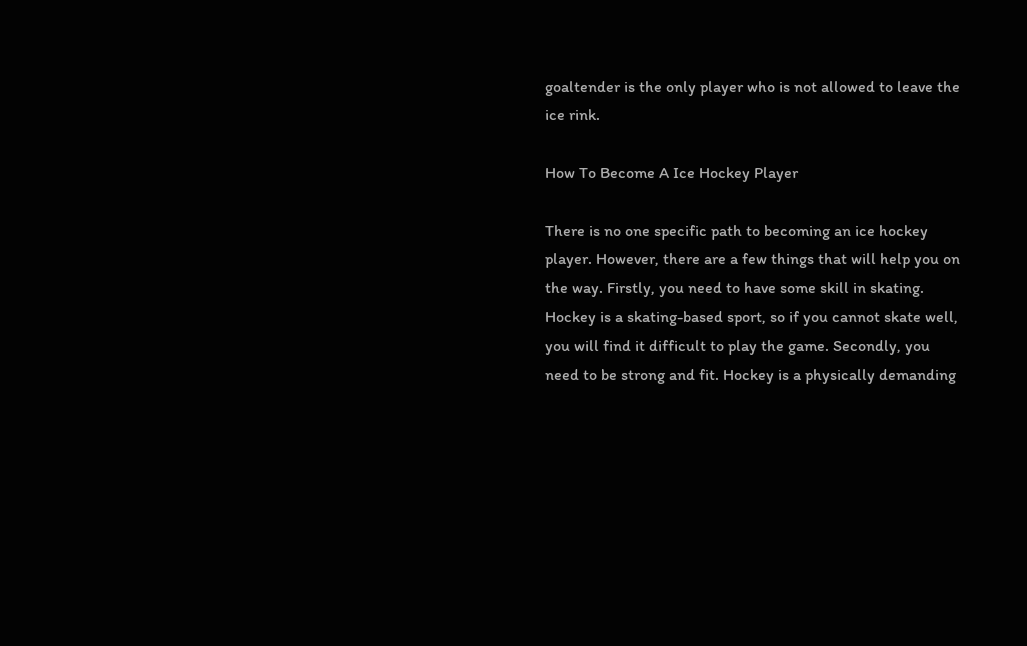goaltender is the only player who is not allowed to leave the ice rink.

How To Become A Ice Hockey Player

There is no one specific path to becoming an ice hockey player. However, there are a few things that will help you on the way. Firstly, you need to have some skill in skating. Hockey is a skating-based sport, so if you cannot skate well, you will find it difficult to play the game. Secondly, you need to be strong and fit. Hockey is a physically demanding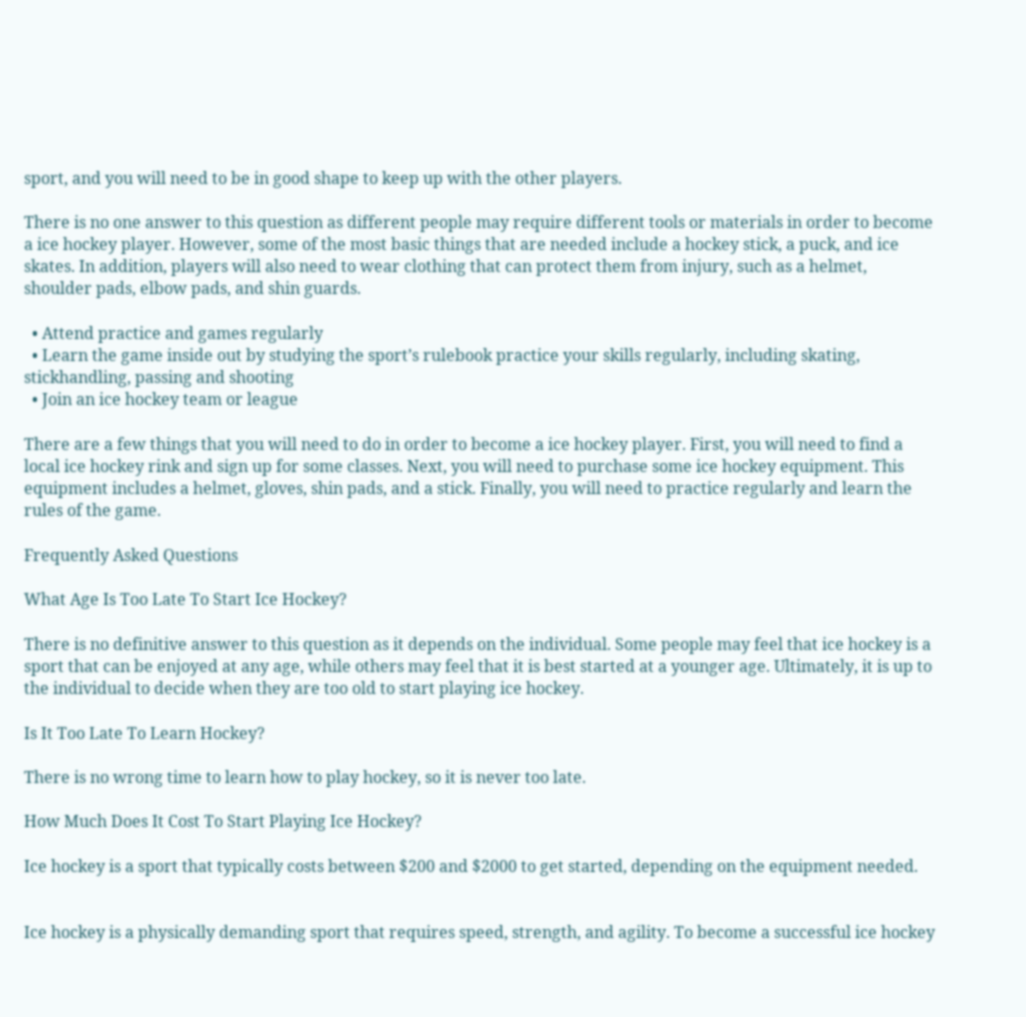sport, and you will need to be in good shape to keep up with the other players.

There is no one answer to this question as different people may require different tools or materials in order to become a ice hockey player. However, some of the most basic things that are needed include a hockey stick, a puck, and ice skates. In addition, players will also need to wear clothing that can protect them from injury, such as a helmet, shoulder pads, elbow pads, and shin guards.

  • Attend practice and games regularly
  • Learn the game inside out by studying the sport’s rulebook practice your skills regularly, including skating, stickhandling, passing and shooting
  • Join an ice hockey team or league

There are a few things that you will need to do in order to become a ice hockey player. First, you will need to find a local ice hockey rink and sign up for some classes. Next, you will need to purchase some ice hockey equipment. This equipment includes a helmet, gloves, shin pads, and a stick. Finally, you will need to practice regularly and learn the rules of the game.

Frequently Asked Questions

What Age Is Too Late To Start Ice Hockey?

There is no definitive answer to this question as it depends on the individual. Some people may feel that ice hockey is a sport that can be enjoyed at any age, while others may feel that it is best started at a younger age. Ultimately, it is up to the individual to decide when they are too old to start playing ice hockey.

Is It Too Late To Learn Hockey?

There is no wrong time to learn how to play hockey, so it is never too late.

How Much Does It Cost To Start Playing Ice Hockey?

Ice hockey is a sport that typically costs between $200 and $2000 to get started, depending on the equipment needed.


Ice hockey is a physically demanding sport that requires speed, strength, and agility. To become a successful ice hockey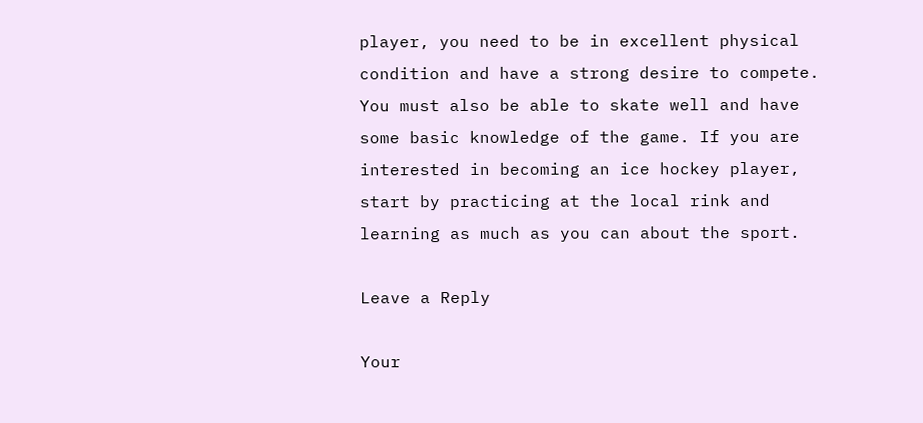player, you need to be in excellent physical condition and have a strong desire to compete. You must also be able to skate well and have some basic knowledge of the game. If you are interested in becoming an ice hockey player, start by practicing at the local rink and learning as much as you can about the sport.

Leave a Reply

Your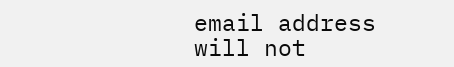email address will not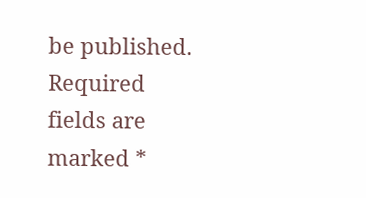be published. Required fields are marked *